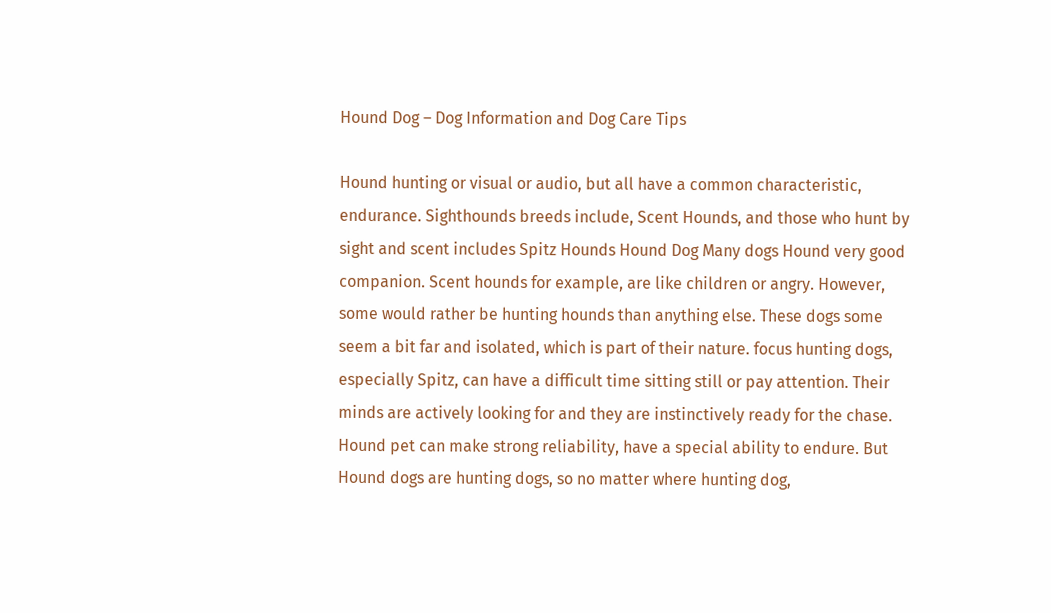Hound Dog – Dog Information and Dog Care Tips

Hound hunting or visual or audio, but all have a common characteristic, endurance. Sighthounds breeds include, Scent Hounds, and those who hunt by sight and scent includes Spitz Hounds Hound Dog Many dogs Hound very good companion. Scent hounds for example, are like children or angry. However, some would rather be hunting hounds than anything else. These dogs some seem a bit far and isolated, which is part of their nature. focus hunting dogs, especially Spitz, can have a difficult time sitting still or pay attention. Their minds are actively looking for and they are instinctively ready for the chase. Hound pet can make strong reliability, have a special ability to endure. But Hound dogs are hunting dogs, so no matter where hunting dog,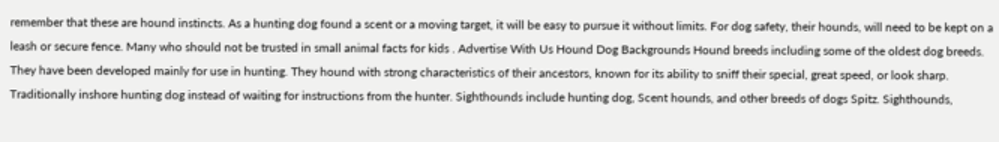remember that these are hound instincts. As a hunting dog found a scent or a moving target, it will be easy to pursue it without limits. For dog safety, their hounds, will need to be kept on a leash or secure fence. Many who should not be trusted in small animal facts for kids . Advertise With Us Hound Dog Backgrounds Hound breeds including some of the oldest dog breeds. They have been developed mainly for use in hunting. They hound with strong characteristics of their ancestors, known for its ability to sniff their special, great speed, or look sharp. Traditionally inshore hunting dog instead of waiting for instructions from the hunter. Sighthounds include hunting dog, Scent hounds, and other breeds of dogs Spitz. Sighthounds,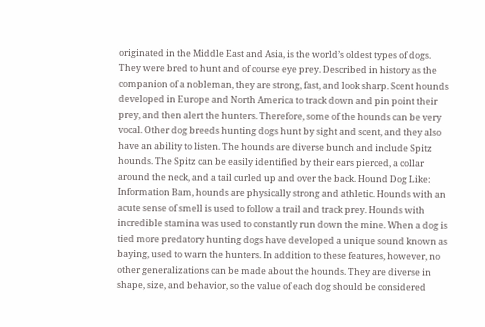originated in the Middle East and Asia, is the world’s oldest types of dogs. They were bred to hunt and of course eye prey. Described in history as the companion of a nobleman, they are strong, fast, and look sharp. Scent hounds developed in Europe and North America to track down and pin point their prey, and then alert the hunters. Therefore, some of the hounds can be very vocal. Other dog breeds hunting dogs hunt by sight and scent, and they also have an ability to listen. The hounds are diverse bunch and include Spitz hounds. The Spitz can be easily identified by their ears pierced, a collar around the neck, and a tail curled up and over the back. Hound Dog Like: Information Bam, hounds are physically strong and athletic. Hounds with an acute sense of smell is used to follow a trail and track prey. Hounds with incredible stamina was used to constantly run down the mine. When a dog is tied more predatory hunting dogs have developed a unique sound known as baying, used to warn the hunters. In addition to these features, however, no other generalizations can be made about the hounds. They are diverse in shape, size, and behavior, so the value of each dog should be considered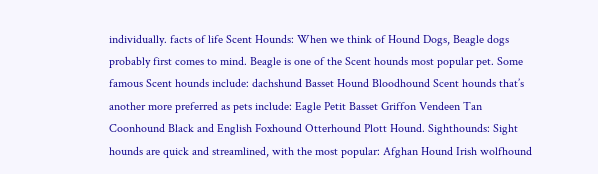individually. facts of life Scent Hounds: When we think of Hound Dogs, Beagle dogs probably first comes to mind. Beagle is one of the Scent hounds most popular pet. Some famous Scent hounds include: dachshund Basset Hound Bloodhound Scent hounds that’s another more preferred as pets include: Eagle Petit Basset Griffon Vendeen Tan Coonhound Black and English Foxhound Otterhound Plott Hound. Sighthounds: Sight hounds are quick and streamlined, with the most popular: Afghan Hound Irish wolfhound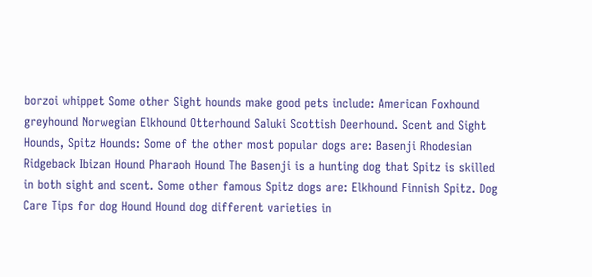borzoi whippet Some other Sight hounds make good pets include: American Foxhound greyhound Norwegian Elkhound Otterhound Saluki Scottish Deerhound. Scent and Sight Hounds, Spitz Hounds: Some of the other most popular dogs are: Basenji Rhodesian Ridgeback Ibizan Hound Pharaoh Hound The Basenji is a hunting dog that Spitz is skilled in both sight and scent. Some other famous Spitz dogs are: Elkhound Finnish Spitz. Dog Care Tips for dog Hound Hound dog different varieties in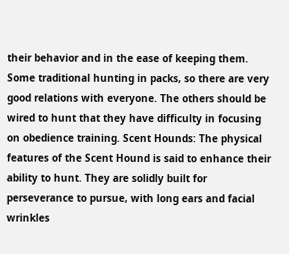their behavior and in the ease of keeping them. Some traditional hunting in packs, so there are very good relations with everyone. The others should be wired to hunt that they have difficulty in focusing on obedience training. Scent Hounds: The physical features of the Scent Hound is said to enhance their ability to hunt. They are solidly built for perseverance to pursue, with long ears and facial wrinkles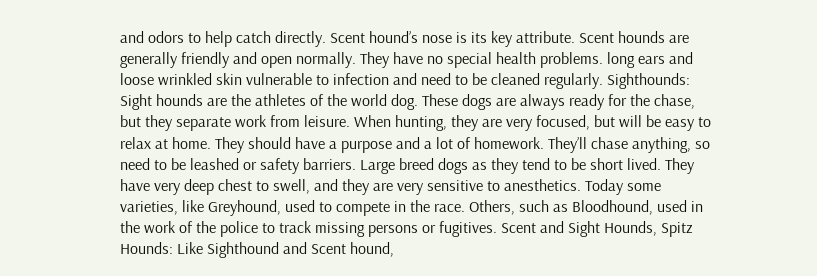and odors to help catch directly. Scent hound’s nose is its key attribute. Scent hounds are generally friendly and open normally. They have no special health problems. long ears and loose wrinkled skin vulnerable to infection and need to be cleaned regularly. Sighthounds: Sight hounds are the athletes of the world dog. These dogs are always ready for the chase, but they separate work from leisure. When hunting, they are very focused, but will be easy to relax at home. They should have a purpose and a lot of homework. They’ll chase anything, so need to be leashed or safety barriers. Large breed dogs as they tend to be short lived. They have very deep chest to swell, and they are very sensitive to anesthetics. Today some varieties, like Greyhound, used to compete in the race. Others, such as Bloodhound, used in the work of the police to track missing persons or fugitives. Scent and Sight Hounds, Spitz Hounds: Like Sighthound and Scent hound,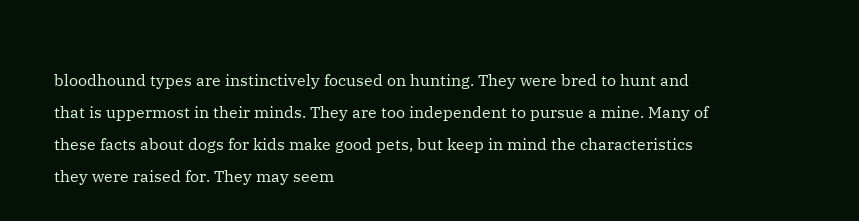bloodhound types are instinctively focused on hunting. They were bred to hunt and that is uppermost in their minds. They are too independent to pursue a mine. Many of these facts about dogs for kids make good pets, but keep in mind the characteristics they were raised for. They may seem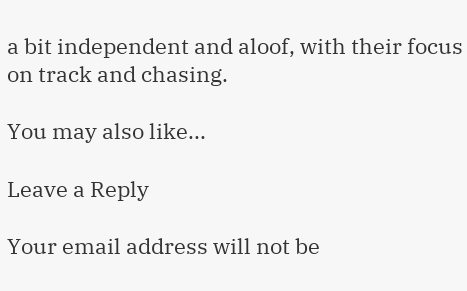a bit independent and aloof, with their focus on track and chasing.

You may also like...

Leave a Reply

Your email address will not be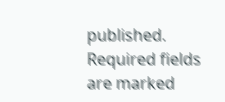published. Required fields are marked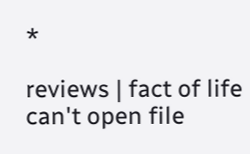*

reviews | fact of life can't open file